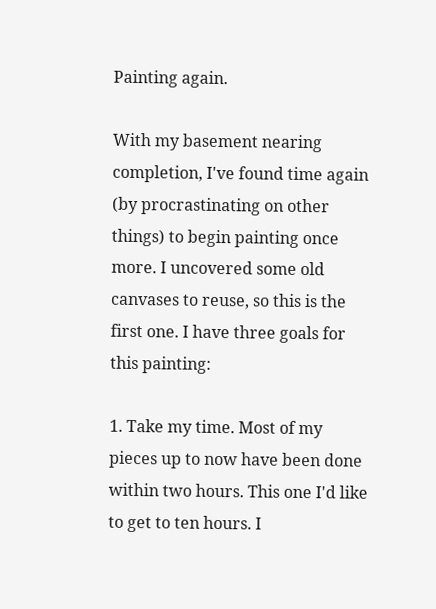Painting again.

With my basement nearing completion, I've found time again (by procrastinating on other things) to begin painting once more. I uncovered some old canvases to reuse, so this is the first one. I have three goals for this painting:

1. Take my time. Most of my pieces up to now have been done within two hours. This one I'd like to get to ten hours. I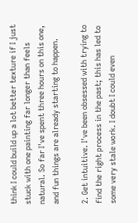think I could build up a lot better texture if I just stuck with one painting far longer than feels natural. So far I've spent three hours on this one, and fun things are already starting to happen.

2. Get intuitive. I've been obsessed with trying to find the right process in the past; this has led to some very stale work. I doubt I could even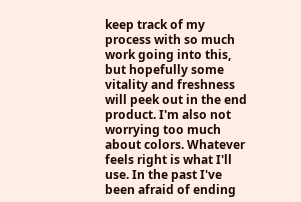keep track of my process with so much work going into this, but hopefully some vitality and freshness will peek out in the end product. I'm also not worrying too much about colors. Whatever feels right is what I'll use. In the past I've been afraid of ending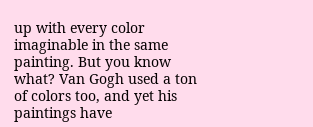up with every color imaginable in the same painting. But you know what? Van Gogh used a ton of colors too, and yet his paintings have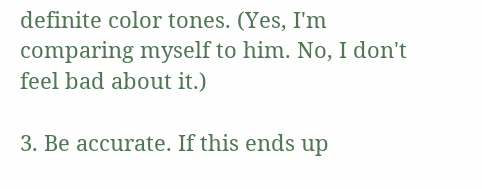definite color tones. (Yes, I'm comparing myself to him. No, I don't feel bad about it.)

3. Be accurate. If this ends up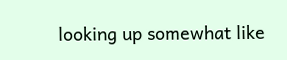looking up somewhat like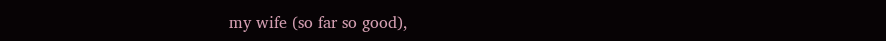my wife (so far so good),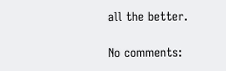all the better.

No comments: